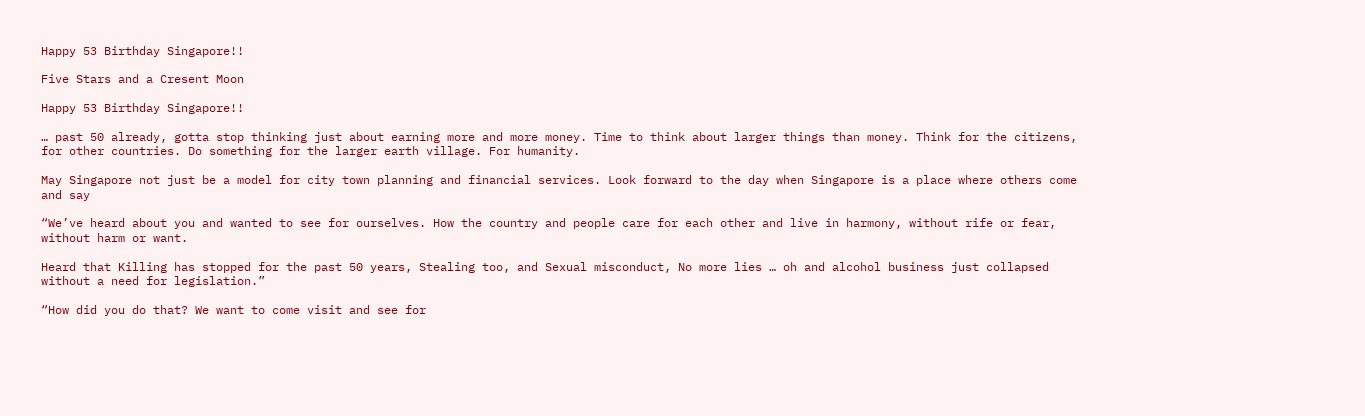Happy 53 Birthday Singapore!!

Five Stars and a Cresent Moon

Happy 53 Birthday Singapore!!

… past 50 already, gotta stop thinking just about earning more and more money. Time to think about larger things than money. Think for the citizens, for other countries. Do something for the larger earth village. For humanity.

May Singapore not just be a model for city town planning and financial services. Look forward to the day when Singapore is a place where others come and say

“We’ve heard about you and wanted to see for ourselves. How the country and people care for each other and live in harmony, without rife or fear, without harm or want.

Heard that Killing has stopped for the past 50 years, Stealing too, and Sexual misconduct, No more lies … oh and alcohol business just collapsed without a need for legislation.”

“How did you do that? We want to come visit and see for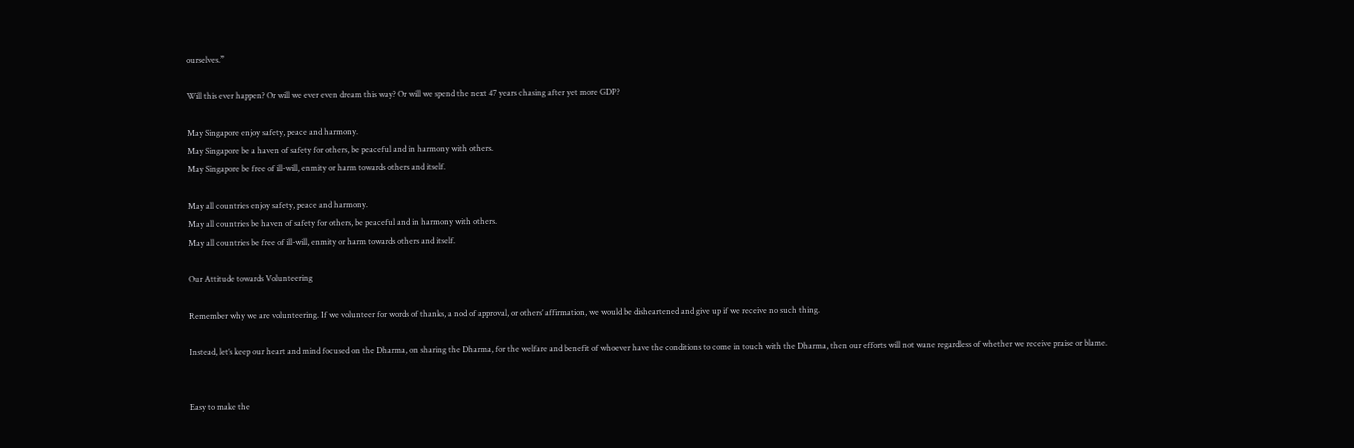ourselves.”

Will this ever happen? Or will we ever even dream this way? Or will we spend the next 47 years chasing after yet more GDP?

May Singapore enjoy safety, peace and harmony.
May Singapore be a haven of safety for others, be peaceful and in harmony with others.
May Singapore be free of ill-will, enmity or harm towards others and itself.

May all countries enjoy safety, peace and harmony.
May all countries be haven of safety for others, be peaceful and in harmony with others.
May all countries be free of ill-will, enmity or harm towards others and itself.

Our Attitude towards Volunteering

Remember why we are volunteering. If we volunteer for words of thanks, a nod of approval, or others’ affirmation, we would be disheartened and give up if we receive no such thing.

Instead, let’s keep our heart and mind focused on the Dharma, on sharing the Dharma, for the welfare and benefit of whoever have the conditions to come in touch with the Dharma, then our efforts will not wane regardless of whether we receive praise or blame.


Easy to make the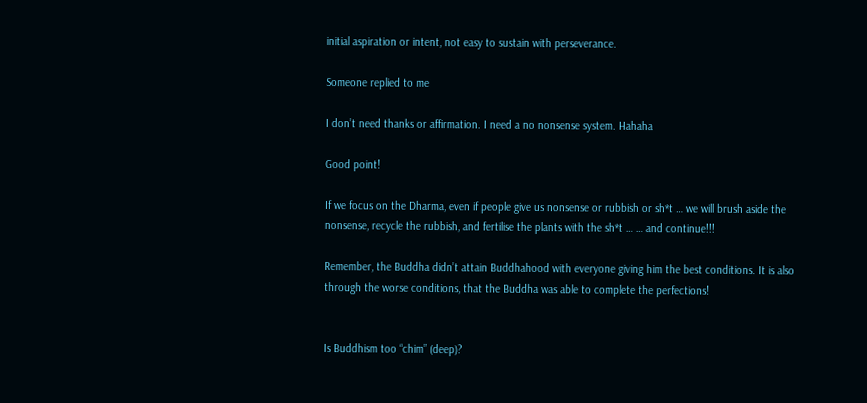initial aspiration or intent, not easy to sustain with perseverance.

Someone replied to me

I don’t need thanks or affirmation. I need a no nonsense system. Hahaha

Good point!

If we focus on the Dharma, even if people give us nonsense or rubbish or sh*t … we will brush aside the nonsense, recycle the rubbish, and fertilise the plants with the sh*t … … and continue!!!

Remember, the Buddha didn’t attain Buddhahood with everyone giving him the best conditions. It is also through the worse conditions, that the Buddha was able to complete the perfections!


Is Buddhism too “chim” (deep)?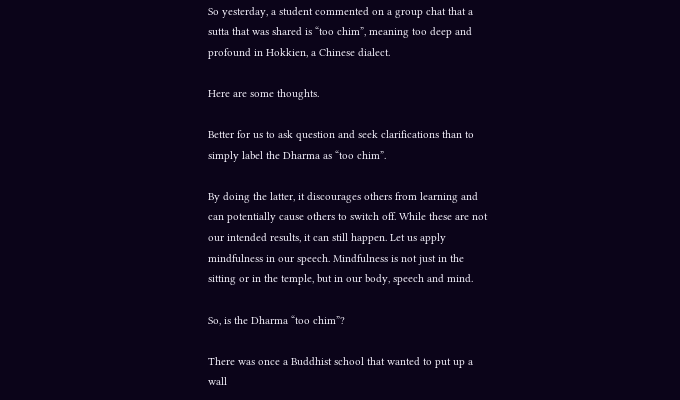So yesterday, a student commented on a group chat that a sutta that was shared is “too chim”, meaning too deep and profound in Hokkien, a Chinese dialect.

Here are some thoughts.

Better for us to ask question and seek clarifications than to simply label the Dharma as “too chim”.

By doing the latter, it discourages others from learning and can potentially cause others to switch off. While these are not our intended results, it can still happen. Let us apply mindfulness in our speech. Mindfulness is not just in the sitting or in the temple, but in our body, speech and mind.

So, is the Dharma “too chim”?

There was once a Buddhist school that wanted to put up a wall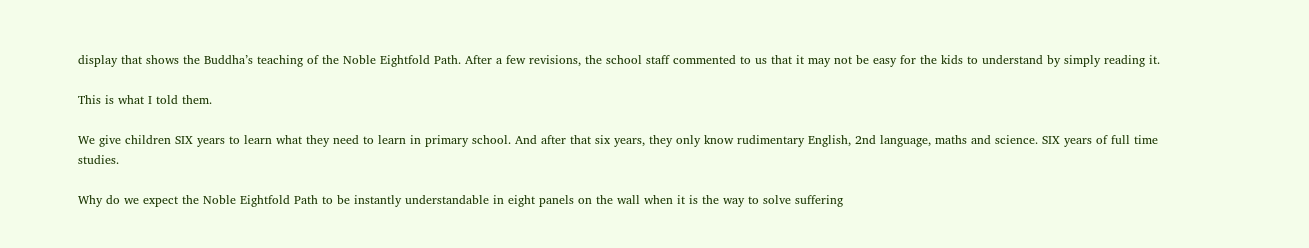display that shows the Buddha’s teaching of the Noble Eightfold Path. After a few revisions, the school staff commented to us that it may not be easy for the kids to understand by simply reading it.

This is what I told them.

We give children SIX years to learn what they need to learn in primary school. And after that six years, they only know rudimentary English, 2nd language, maths and science. SIX years of full time studies.

Why do we expect the Noble Eightfold Path to be instantly understandable in eight panels on the wall when it is the way to solve suffering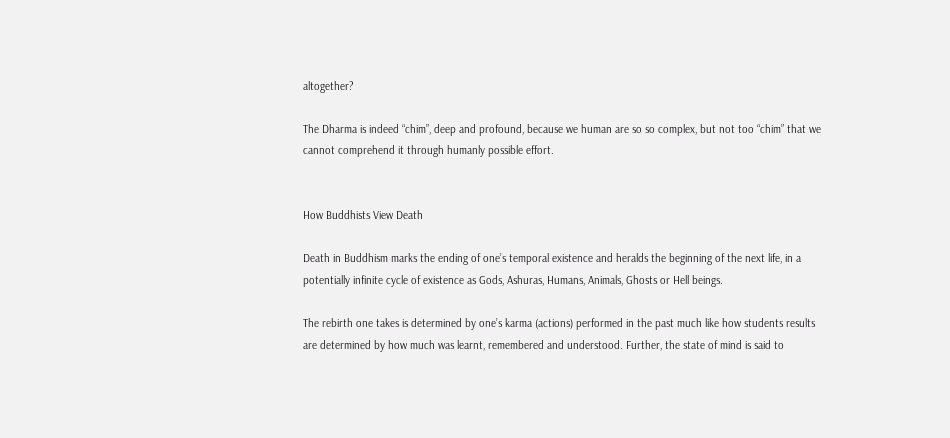altogether?

The Dharma is indeed “chim”, deep and profound, because we human are so so complex, but not too “chim” that we cannot comprehend it through humanly possible effort.


How Buddhists View Death

Death in Buddhism marks the ending of one’s temporal existence and heralds the beginning of the next life, in a potentially infinite cycle of existence as Gods, Ashuras, Humans, Animals, Ghosts or Hell beings.

The rebirth one takes is determined by one’s karma (actions) performed in the past much like how students results are determined by how much was learnt, remembered and understood. Further, the state of mind is said to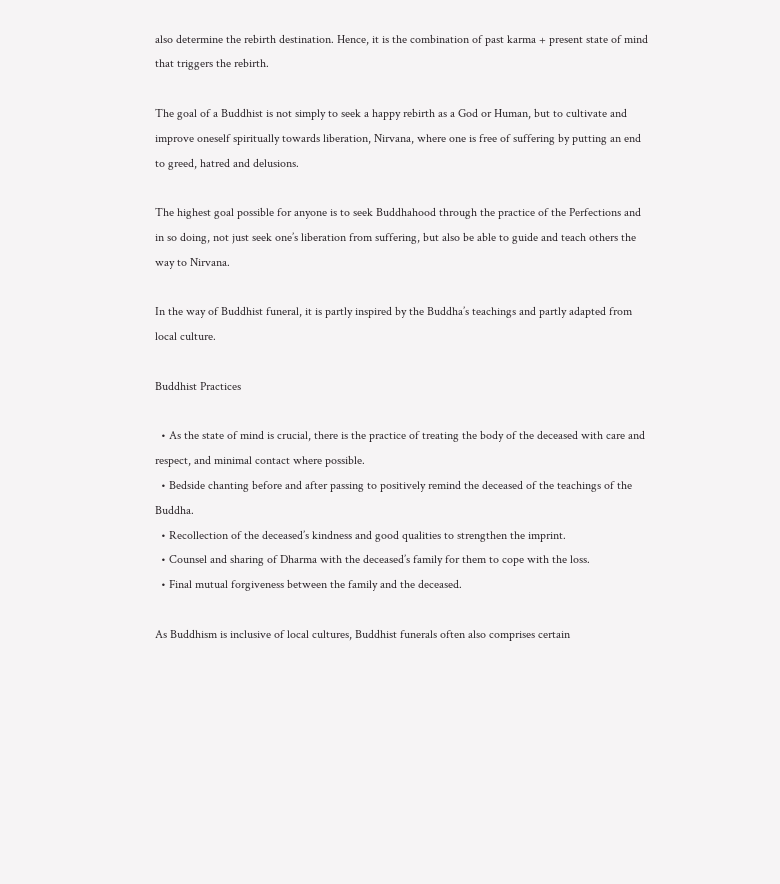also determine the rebirth destination. Hence, it is the combination of past karma + present state of mind that triggers the rebirth.

The goal of a Buddhist is not simply to seek a happy rebirth as a God or Human, but to cultivate and improve oneself spiritually towards liberation, Nirvana, where one is free of suffering by putting an end to greed, hatred and delusions.

The highest goal possible for anyone is to seek Buddhahood through the practice of the Perfections and in so doing, not just seek one’s liberation from suffering, but also be able to guide and teach others the way to Nirvana.

In the way of Buddhist funeral, it is partly inspired by the Buddha’s teachings and partly adapted from local culture.

Buddhist Practices

  • As the state of mind is crucial, there is the practice of treating the body of the deceased with care and respect, and minimal contact where possible.
  • Bedside chanting before and after passing to positively remind the deceased of the teachings of the Buddha.
  • Recollection of the deceased’s kindness and good qualities to strengthen the imprint.
  • Counsel and sharing of Dharma with the deceased’s family for them to cope with the loss.
  • Final mutual forgiveness between the family and the deceased.

As Buddhism is inclusive of local cultures, Buddhist funerals often also comprises certain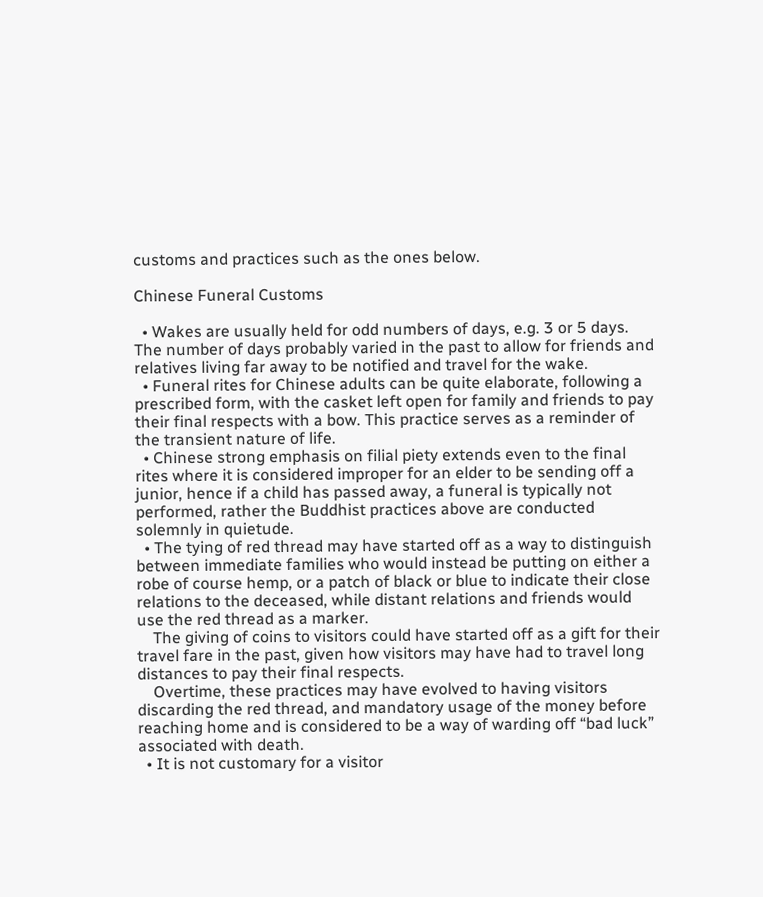customs and practices such as the ones below.

Chinese Funeral Customs

  • Wakes are usually held for odd numbers of days, e.g. 3 or 5 days. The number of days probably varied in the past to allow for friends and relatives living far away to be notified and travel for the wake.
  • Funeral rites for Chinese adults can be quite elaborate, following a prescribed form, with the casket left open for family and friends to pay their final respects with a bow. This practice serves as a reminder of the transient nature of life.
  • Chinese strong emphasis on filial piety extends even to the final rites where it is considered improper for an elder to be sending off a junior, hence if a child has passed away, a funeral is typically not performed, rather the Buddhist practices above are conducted solemnly in quietude.
  • The tying of red thread may have started off as a way to distinguish between immediate families who would instead be putting on either a robe of course hemp, or a patch of black or blue to indicate their close relations to the deceased, while distant relations and friends would use the red thread as a marker.
    The giving of coins to visitors could have started off as a gift for their travel fare in the past, given how visitors may have had to travel long distances to pay their final respects.
    Overtime, these practices may have evolved to having visitors discarding the red thread, and mandatory usage of the money before reaching home and is considered to be a way of warding off “bad luck” associated with death.
  • It is not customary for a visitor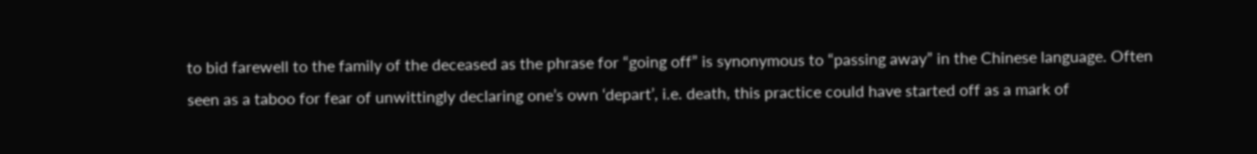to bid farewell to the family of the deceased as the phrase for “going off” is synonymous to “passing away” in the Chinese language. Often seen as a taboo for fear of unwittingly declaring one’s own ‘depart’, i.e. death, this practice could have started off as a mark of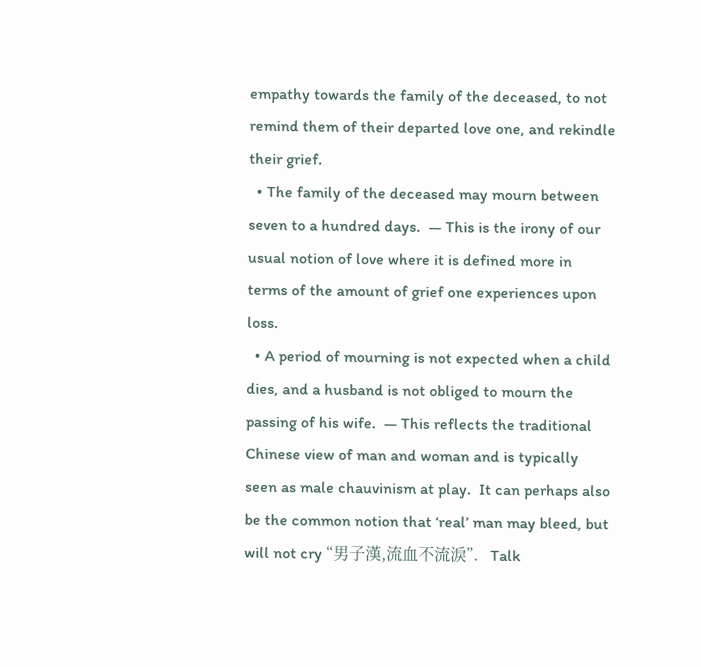empathy towards the family of the deceased, to not remind them of their departed love one, and rekindle their grief.
  • The family of the deceased may mourn between seven to a hundred days.  — This is the irony of our usual notion of love where it is defined more in terms of the amount of grief one experiences upon loss.
  • A period of mourning is not expected when a child dies, and a husband is not obliged to mourn the passing of his wife.  — This reflects the traditional Chinese view of man and woman and is typically seen as male chauvinism at play.  It can perhaps also be the common notion that ‘real’ man may bleed, but will not cry “男子漢,流血不流淚”.   Talk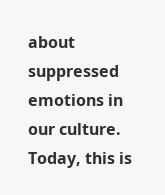about suppressed emotions in our culture.  Today, this is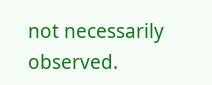not necessarily observed.